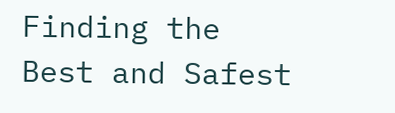Finding the Best and Safest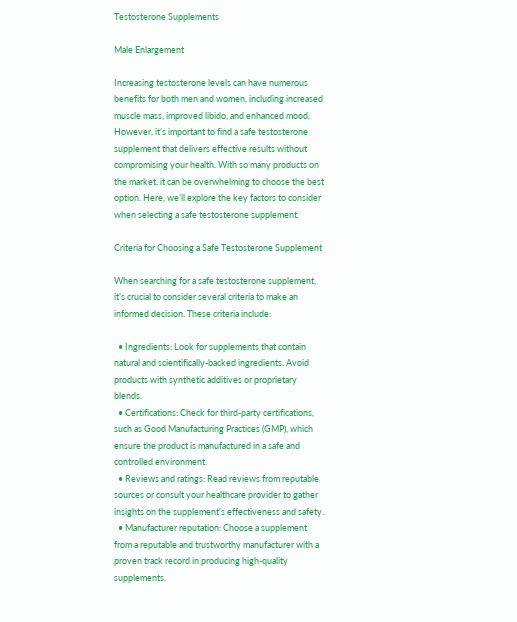Testosterone Supplements

Male Enlargement

Increasing testosterone levels can have numerous benefits for both men and women, including increased muscle mass, improved libido, and enhanced mood. However, it’s important to find a safe testosterone supplement that delivers effective results without compromising your health. With so many products on the market, it can be overwhelming to choose the best option. Here, we’ll explore the key factors to consider when selecting a safe testosterone supplement.

Criteria for Choosing a Safe Testosterone Supplement

When searching for a safe testosterone supplement, it’s crucial to consider several criteria to make an informed decision. These criteria include:

  • Ingredients: Look for supplements that contain natural and scientifically-backed ingredients. Avoid products with synthetic additives or proprietary blends.
  • Certifications: Check for third-party certifications, such as Good Manufacturing Practices (GMP), which ensure the product is manufactured in a safe and controlled environment.
  • Reviews and ratings: Read reviews from reputable sources or consult your healthcare provider to gather insights on the supplement’s effectiveness and safety.
  • Manufacturer reputation: Choose a supplement from a reputable and trustworthy manufacturer with a proven track record in producing high-quality supplements.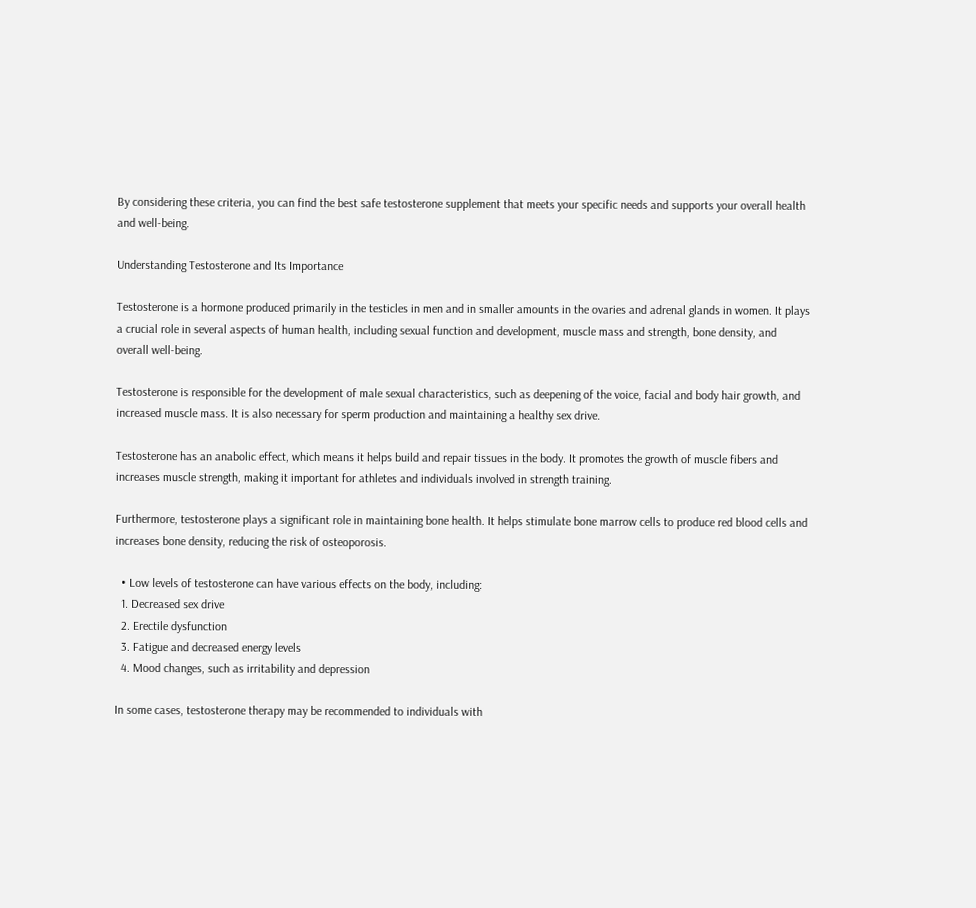By considering these criteria, you can find the best safe testosterone supplement that meets your specific needs and supports your overall health and well-being.

Understanding Testosterone and Its Importance

Testosterone is a hormone produced primarily in the testicles in men and in smaller amounts in the ovaries and adrenal glands in women. It plays a crucial role in several aspects of human health, including sexual function and development, muscle mass and strength, bone density, and overall well-being.

Testosterone is responsible for the development of male sexual characteristics, such as deepening of the voice, facial and body hair growth, and increased muscle mass. It is also necessary for sperm production and maintaining a healthy sex drive.

Testosterone has an anabolic effect, which means it helps build and repair tissues in the body. It promotes the growth of muscle fibers and increases muscle strength, making it important for athletes and individuals involved in strength training.

Furthermore, testosterone plays a significant role in maintaining bone health. It helps stimulate bone marrow cells to produce red blood cells and increases bone density, reducing the risk of osteoporosis.

  • Low levels of testosterone can have various effects on the body, including:
  1. Decreased sex drive
  2. Erectile dysfunction
  3. Fatigue and decreased energy levels
  4. Mood changes, such as irritability and depression

In some cases, testosterone therapy may be recommended to individuals with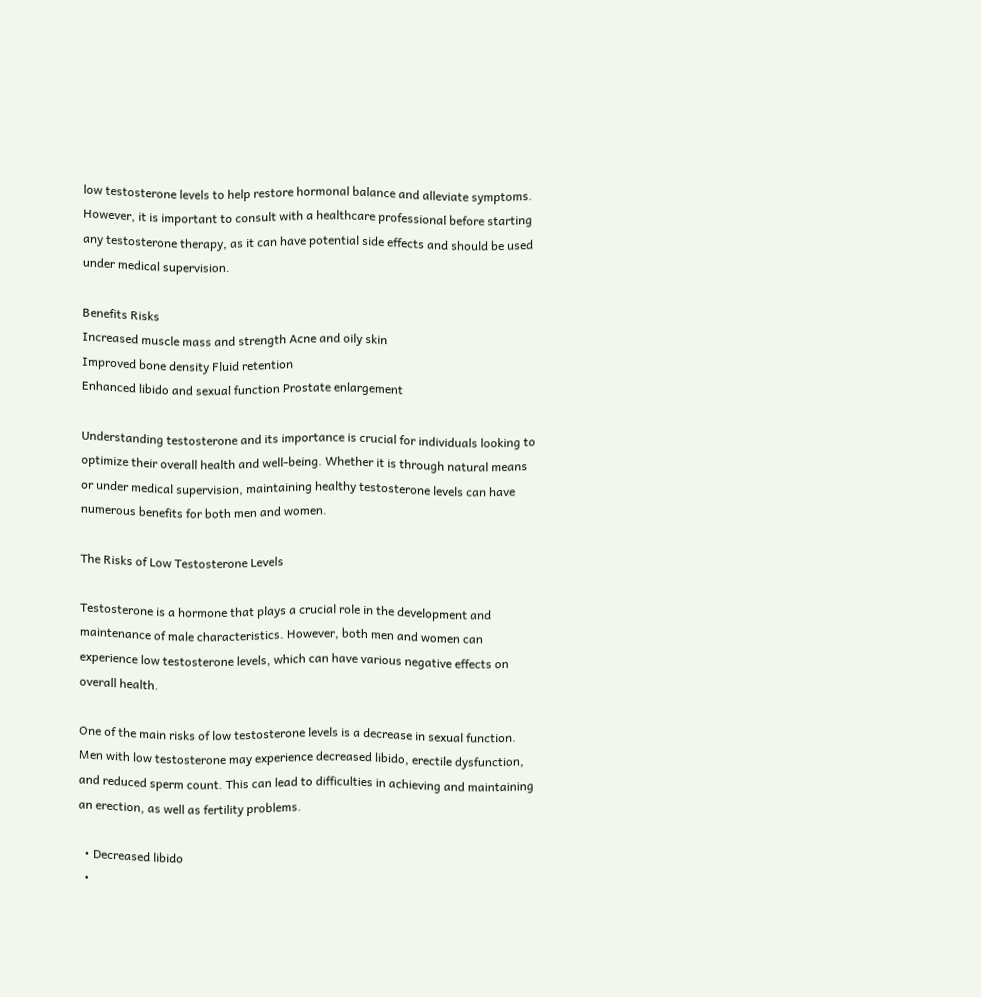low testosterone levels to help restore hormonal balance and alleviate symptoms. However, it is important to consult with a healthcare professional before starting any testosterone therapy, as it can have potential side effects and should be used under medical supervision.

Benefits Risks
Increased muscle mass and strength Acne and oily skin
Improved bone density Fluid retention
Enhanced libido and sexual function Prostate enlargement

Understanding testosterone and its importance is crucial for individuals looking to optimize their overall health and well-being. Whether it is through natural means or under medical supervision, maintaining healthy testosterone levels can have numerous benefits for both men and women.

The Risks of Low Testosterone Levels

Testosterone is a hormone that plays a crucial role in the development and maintenance of male characteristics. However, both men and women can experience low testosterone levels, which can have various negative effects on overall health.

One of the main risks of low testosterone levels is a decrease in sexual function. Men with low testosterone may experience decreased libido, erectile dysfunction, and reduced sperm count. This can lead to difficulties in achieving and maintaining an erection, as well as fertility problems.

  • Decreased libido
  •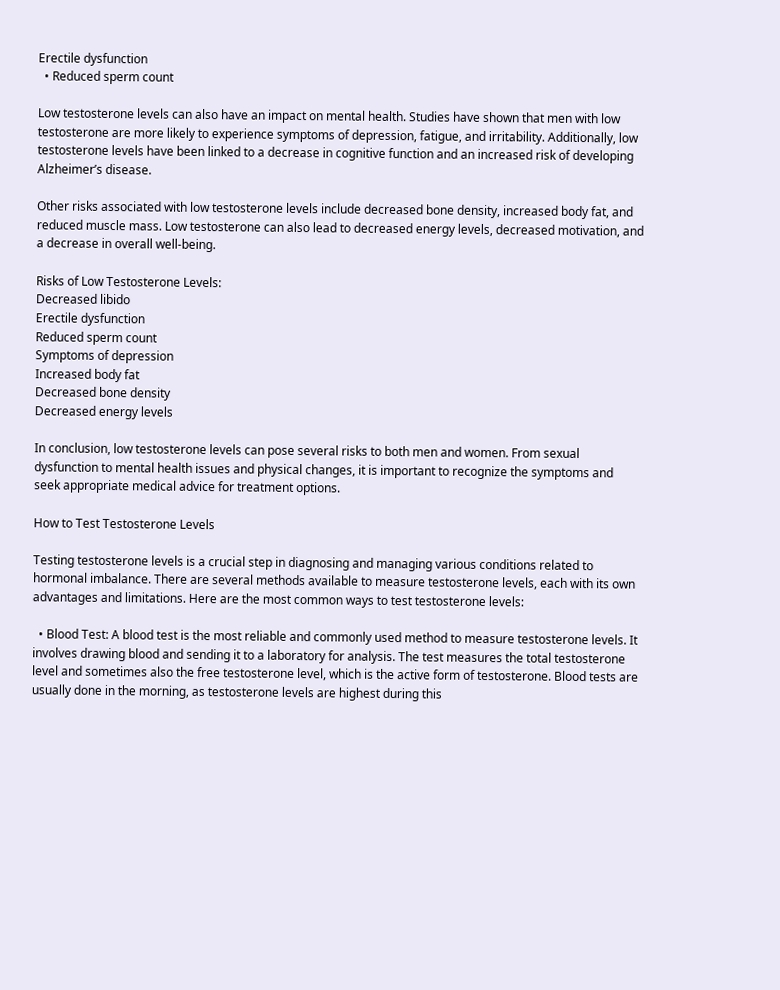Erectile dysfunction
  • Reduced sperm count

Low testosterone levels can also have an impact on mental health. Studies have shown that men with low testosterone are more likely to experience symptoms of depression, fatigue, and irritability. Additionally, low testosterone levels have been linked to a decrease in cognitive function and an increased risk of developing Alzheimer’s disease.

Other risks associated with low testosterone levels include decreased bone density, increased body fat, and reduced muscle mass. Low testosterone can also lead to decreased energy levels, decreased motivation, and a decrease in overall well-being.

Risks of Low Testosterone Levels:
Decreased libido
Erectile dysfunction
Reduced sperm count
Symptoms of depression
Increased body fat
Decreased bone density
Decreased energy levels

In conclusion, low testosterone levels can pose several risks to both men and women. From sexual dysfunction to mental health issues and physical changes, it is important to recognize the symptoms and seek appropriate medical advice for treatment options.

How to Test Testosterone Levels

Testing testosterone levels is a crucial step in diagnosing and managing various conditions related to hormonal imbalance. There are several methods available to measure testosterone levels, each with its own advantages and limitations. Here are the most common ways to test testosterone levels:

  • Blood Test: A blood test is the most reliable and commonly used method to measure testosterone levels. It involves drawing blood and sending it to a laboratory for analysis. The test measures the total testosterone level and sometimes also the free testosterone level, which is the active form of testosterone. Blood tests are usually done in the morning, as testosterone levels are highest during this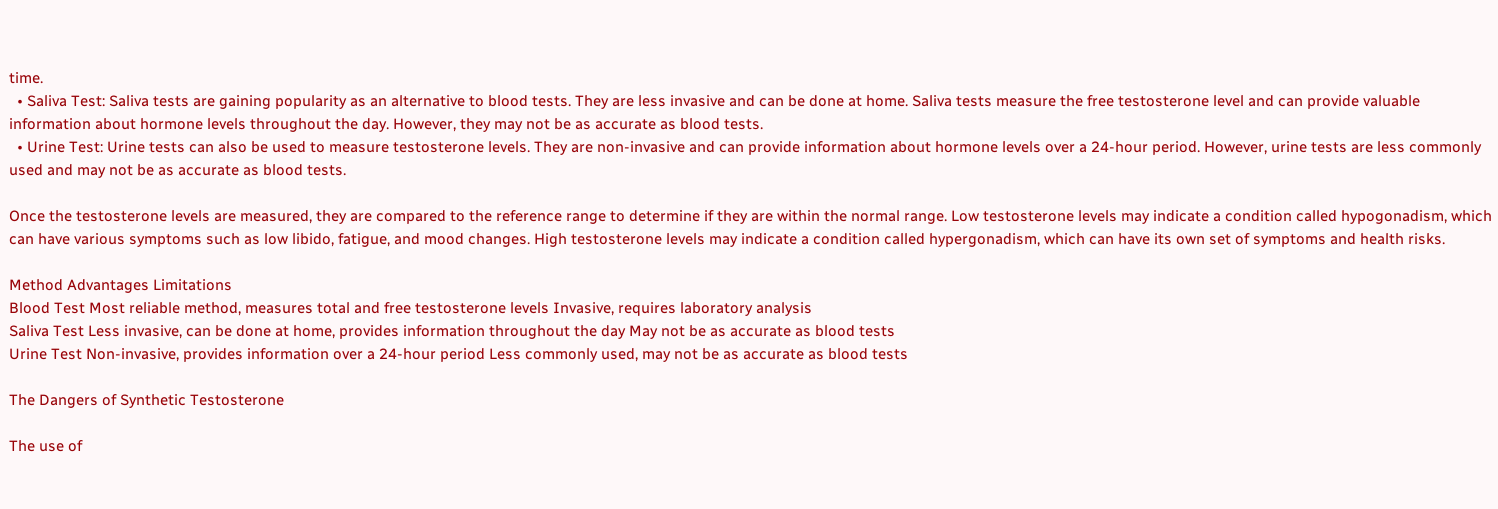time.
  • Saliva Test: Saliva tests are gaining popularity as an alternative to blood tests. They are less invasive and can be done at home. Saliva tests measure the free testosterone level and can provide valuable information about hormone levels throughout the day. However, they may not be as accurate as blood tests.
  • Urine Test: Urine tests can also be used to measure testosterone levels. They are non-invasive and can provide information about hormone levels over a 24-hour period. However, urine tests are less commonly used and may not be as accurate as blood tests.

Once the testosterone levels are measured, they are compared to the reference range to determine if they are within the normal range. Low testosterone levels may indicate a condition called hypogonadism, which can have various symptoms such as low libido, fatigue, and mood changes. High testosterone levels may indicate a condition called hypergonadism, which can have its own set of symptoms and health risks.

Method Advantages Limitations
Blood Test Most reliable method, measures total and free testosterone levels Invasive, requires laboratory analysis
Saliva Test Less invasive, can be done at home, provides information throughout the day May not be as accurate as blood tests
Urine Test Non-invasive, provides information over a 24-hour period Less commonly used, may not be as accurate as blood tests

The Dangers of Synthetic Testosterone

The use of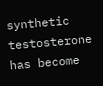synthetic testosterone has become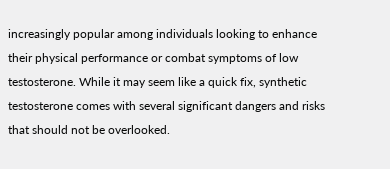increasingly popular among individuals looking to enhance their physical performance or combat symptoms of low testosterone. While it may seem like a quick fix, synthetic testosterone comes with several significant dangers and risks that should not be overlooked.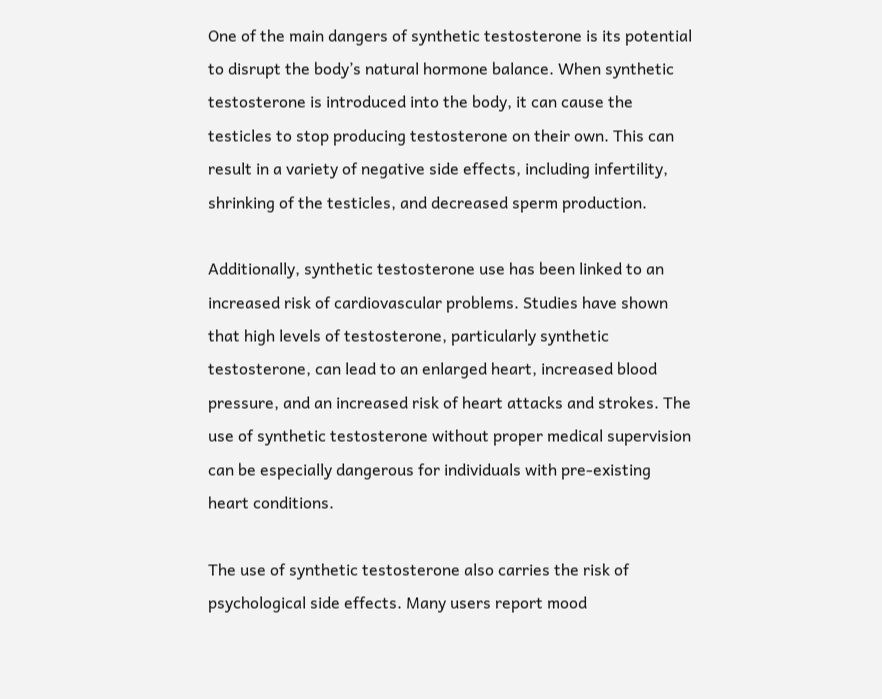One of the main dangers of synthetic testosterone is its potential to disrupt the body’s natural hormone balance. When synthetic testosterone is introduced into the body, it can cause the testicles to stop producing testosterone on their own. This can result in a variety of negative side effects, including infertility, shrinking of the testicles, and decreased sperm production.

Additionally, synthetic testosterone use has been linked to an increased risk of cardiovascular problems. Studies have shown that high levels of testosterone, particularly synthetic testosterone, can lead to an enlarged heart, increased blood pressure, and an increased risk of heart attacks and strokes. The use of synthetic testosterone without proper medical supervision can be especially dangerous for individuals with pre-existing heart conditions.

The use of synthetic testosterone also carries the risk of psychological side effects. Many users report mood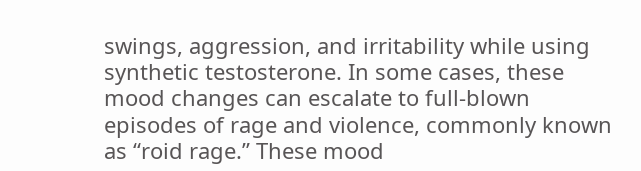swings, aggression, and irritability while using synthetic testosterone. In some cases, these mood changes can escalate to full-blown episodes of rage and violence, commonly known as “roid rage.” These mood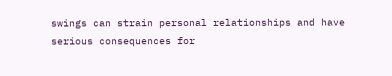swings can strain personal relationships and have serious consequences for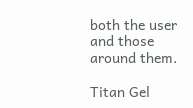both the user and those around them.

Titan Gel